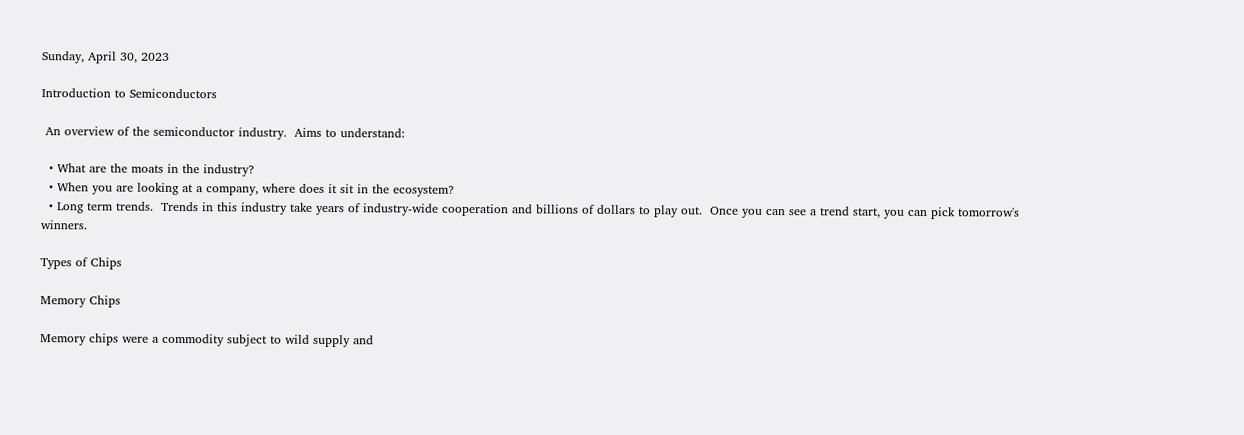Sunday, April 30, 2023

Introduction to Semiconductors

 An overview of the semiconductor industry.  Aims to understand:

  • What are the moats in the industry?
  • When you are looking at a company, where does it sit in the ecosystem?
  • Long term trends.  Trends in this industry take years of industry-wide cooperation and billions of dollars to play out.  Once you can see a trend start, you can pick tomorrow's winners.

Types of Chips

Memory Chips

Memory chips were a commodity subject to wild supply and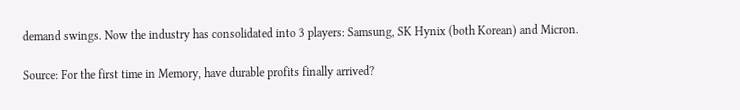demand swings. Now the industry has consolidated into 3 players: Samsung, SK Hynix (both Korean) and Micron.

Source: For the first time in Memory, have durable profits finally arrived?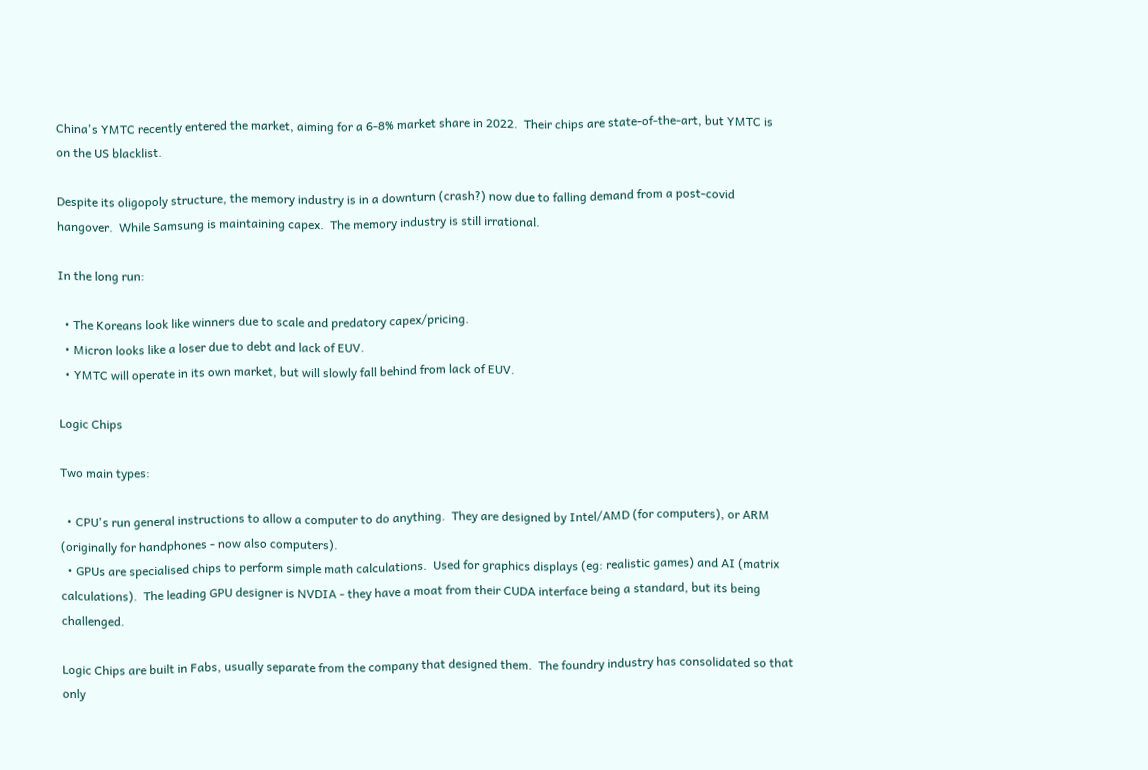China's YMTC recently entered the market, aiming for a 6-8% market share in 2022.  Their chips are state-of-the-art, but YMTC is on the US blacklist.

Despite its oligopoly structure, the memory industry is in a downturn (crash?) now due to falling demand from a post-covid hangover.  While Samsung is maintaining capex.  The memory industry is still irrational.

In the long run:

  • The Koreans look like winners due to scale and predatory capex/pricing.
  • Micron looks like a loser due to debt and lack of EUV.
  • YMTC will operate in its own market, but will slowly fall behind from lack of EUV.

Logic Chips

Two main types:

  • CPU's run general instructions to allow a computer to do anything.  They are designed by Intel/AMD (for computers), or ARM (originally for handphones - now also computers).
  • GPUs are specialised chips to perform simple math calculations.  Used for graphics displays (eg: realistic games) and AI (matrix calculations).  The leading GPU designer is NVDIA - they have a moat from their CUDA interface being a standard, but its being challenged.

Logic Chips are built in Fabs, usually separate from the company that designed them.  The foundry industry has consolidated so that only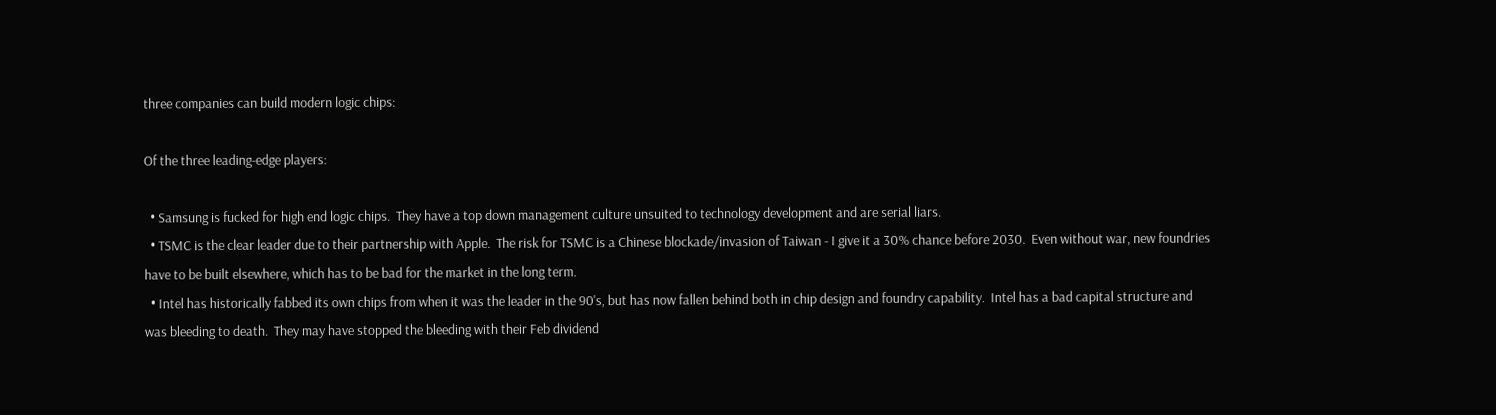three companies can build modern logic chips:

Of the three leading-edge players:

  • Samsung is fucked for high end logic chips.  They have a top down management culture unsuited to technology development and are serial liars.
  • TSMC is the clear leader due to their partnership with Apple.  The risk for TSMC is a Chinese blockade/invasion of Taiwan - I give it a 30% chance before 2030.  Even without war, new foundries have to be built elsewhere, which has to be bad for the market in the long term.
  • Intel has historically fabbed its own chips from when it was the leader in the 90's, but has now fallen behind both in chip design and foundry capability.  Intel has a bad capital structure and was bleeding to death.  They may have stopped the bleeding with their Feb dividend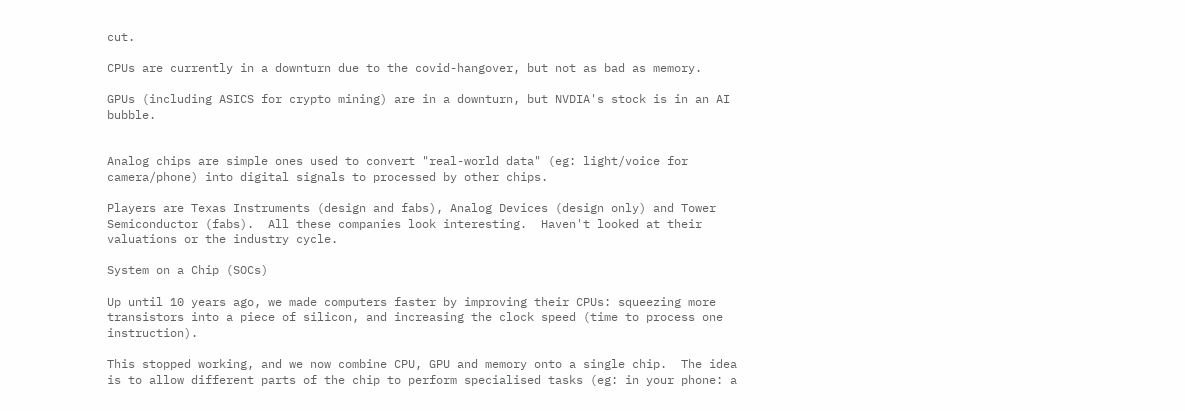cut.

CPUs are currently in a downturn due to the covid-hangover, but not as bad as memory.

GPUs (including ASICS for crypto mining) are in a downturn, but NVDIA's stock is in an AI bubble.


Analog chips are simple ones used to convert "real-world data" (eg: light/voice for camera/phone) into digital signals to processed by other chips.

Players are Texas Instruments (design and fabs), Analog Devices (design only) and Tower Semiconductor (fabs).  All these companies look interesting.  Haven't looked at their valuations or the industry cycle.

System on a Chip (SOCs)

Up until 10 years ago, we made computers faster by improving their CPUs: squeezing more transistors into a piece of silicon, and increasing the clock speed (time to process one instruction).

This stopped working, and we now combine CPU, GPU and memory onto a single chip.  The idea is to allow different parts of the chip to perform specialised tasks (eg: in your phone: a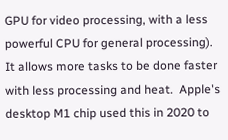GPU for video processing, with a less powerful CPU for general processing).  It allows more tasks to be done faster with less processing and heat.  Apple's desktop M1 chip used this in 2020 to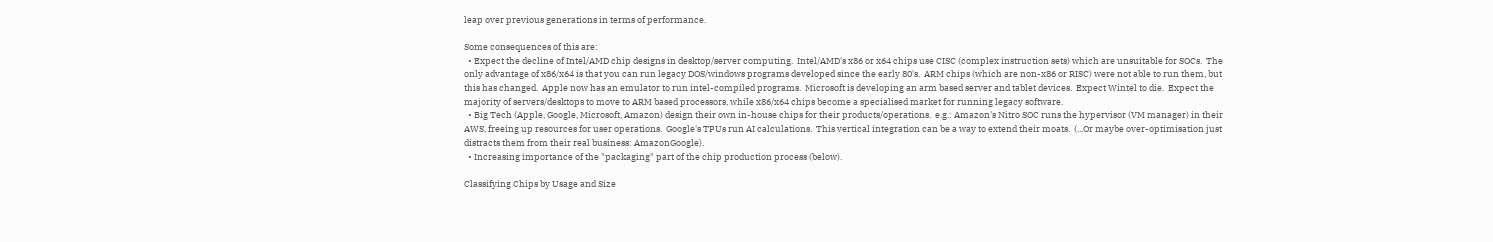leap over previous generations in terms of performance.

Some consequences of this are:
  • Expect the decline of Intel/AMD chip designs in desktop/server computing.  Intel/AMD's x86 or x64 chips use CISC (complex instruction sets) which are unsuitable for SOCs.  The only advantage of x86/x64 is that you can run legacy DOS/windows programs developed since the early 80's.  ARM chips (which are non-x86 or RISC) were not able to run them, but this has changed.  Apple now has an emulator to run intel-compiled programs.  Microsoft is developing an arm based server and tablet devices.  Expect Wintel to die.  Expect the majority of servers/desktops to move to ARM based processors, while x86/x64 chips become a specialised market for running legacy software.
  • Big Tech (Apple, Google, Microsoft, Amazon) design their own in-house chips for their products/operations.  e.g.: Amazon's Nitro SOC runs the hypervisor (VM manager) in their AWS, freeing up resources for user operations.  Google's TPUs run AI calculations.  This vertical integration can be a way to extend their moats.  (...Or maybe over-optimisation just distracts them from their real business: AmazonGoogle).
  • Increasing importance of the "packaging" part of the chip production process (below).

Classifying Chips by Usage and Size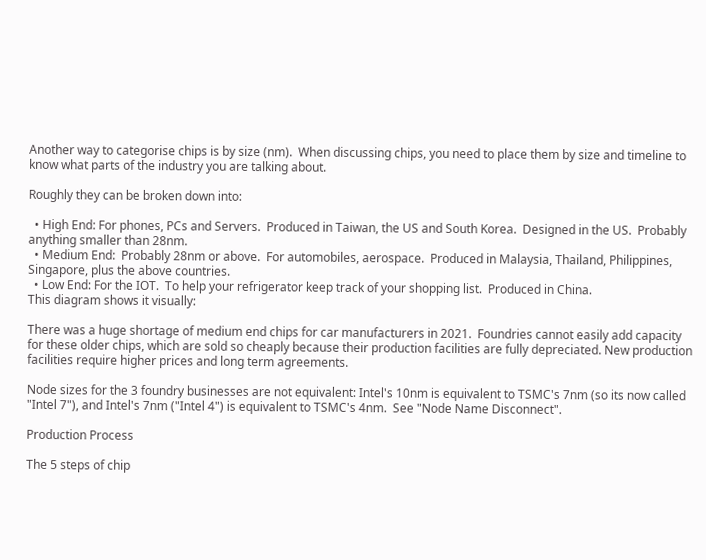Another way to categorise chips is by size (nm).  When discussing chips, you need to place them by size and timeline to know what parts of the industry you are talking about.

Roughly they can be broken down into:

  • High End: For phones, PCs and Servers.  Produced in Taiwan, the US and South Korea.  Designed in the US.  Probably anything smaller than 28nm.
  • Medium End:  Probably 28nm or above.  For automobiles, aerospace.  Produced in Malaysia, Thailand, Philippines, Singapore, plus the above countries.
  • Low End: For the IOT.  To help your refrigerator keep track of your shopping list.  Produced in China.
This diagram shows it visually:

There was a huge shortage of medium end chips for car manufacturers in 2021.  Foundries cannot easily add capacity for these older chips, which are sold so cheaply because their production facilities are fully depreciated. New production facilities require higher prices and long term agreements.

Node sizes for the 3 foundry businesses are not equivalent: Intel's 10nm is equivalent to TSMC's 7nm (so its now called "Intel 7"), and Intel's 7nm ("Intel 4") is equivalent to TSMC's 4nm.  See "Node Name Disconnect".

Production Process

The 5 steps of chip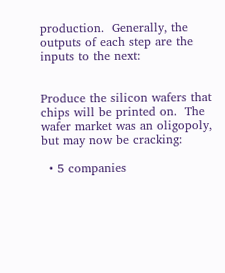production.  Generally, the outputs of each step are the inputs to the next:


Produce the silicon wafers that chips will be printed on.  The wafer market was an oligopoly, but may now be cracking:

  • 5 companies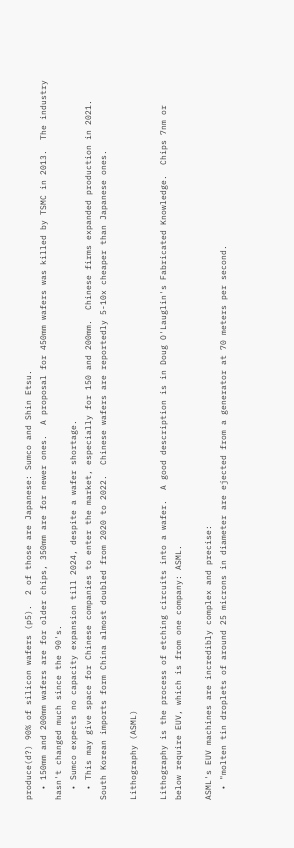produce(d?) 90% of silicon wafers (p5).  2 of those are Japanese: Sumco and Shin Etsu.
  • 150mm and 200mm wafers are for older chips, 350mm are for newer ones.  A proposal for 450mm wafers was killed by TSMC in 2013.  The industry hasn't changed much since the 90's.
  • Sumco expects no capacity expansion till 2024, despite a wafer shortage.
  • This may give space for Chinese companies to enter the market, especially for 150 and 200mm.  Chinese firms expanded production in 2021.  South Korean imports form China almost doubled from 2020 to 2022.  Chinese wafers are reportedly 5-10x cheaper than Japanese ones.

Lithography (ASML)

Lithography is the process of etching circuits into a wafer.  A good description is in Doug O'Lauglin's Fabricated Knowledge.  Chips 7nm or below require EUV, which is from one company: ASML.

ASML's EUV machines are incredibly complex and precise:
  • "molten tin droplets of around 25 microns in diameter are ejected from a generator at 70 meters per second.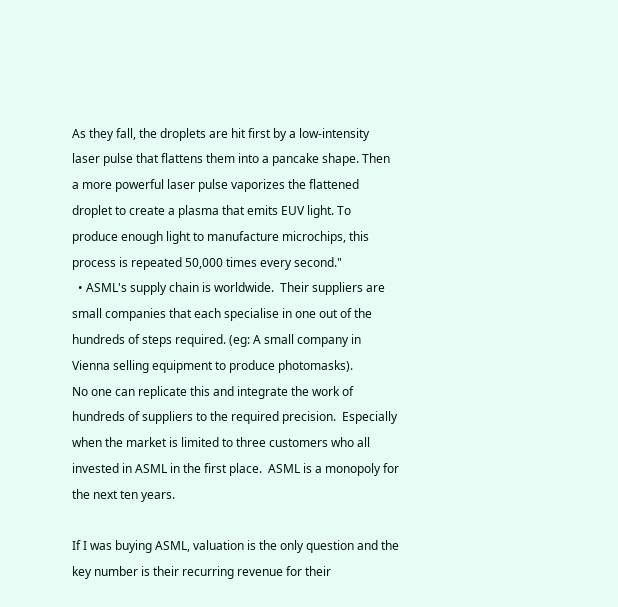As they fall, the droplets are hit first by a low-intensity laser pulse that flattens them into a pancake shape. Then a more powerful laser pulse vaporizes the flattened droplet to create a plasma that emits EUV light. To produce enough light to manufacture microchips, this process is repeated 50,000 times every second."
  • ASML's supply chain is worldwide.  Their suppliers are small companies that each specialise in one out of the hundreds of steps required. (eg: A small company in Vienna selling equipment to produce photomasks).
No one can replicate this and integrate the work of hundreds of suppliers to the required precision.  Especially when the market is limited to three customers who all invested in ASML in the first place.  ASML is a monopoly for the next ten years.

If I was buying ASML, valuation is the only question and the key number is their recurring revenue for their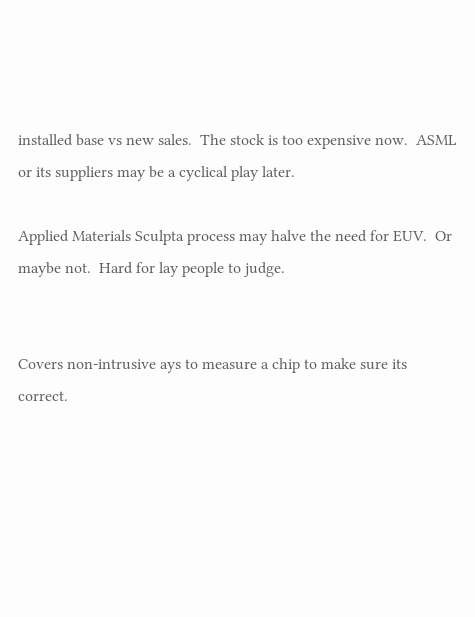installed base vs new sales.  The stock is too expensive now.  ASML or its suppliers may be a cyclical play later.

Applied Materials Sculpta process may halve the need for EUV.  Or maybe not.  Hard for lay people to judge.


Covers non-intrusive ays to measure a chip to make sure its correct.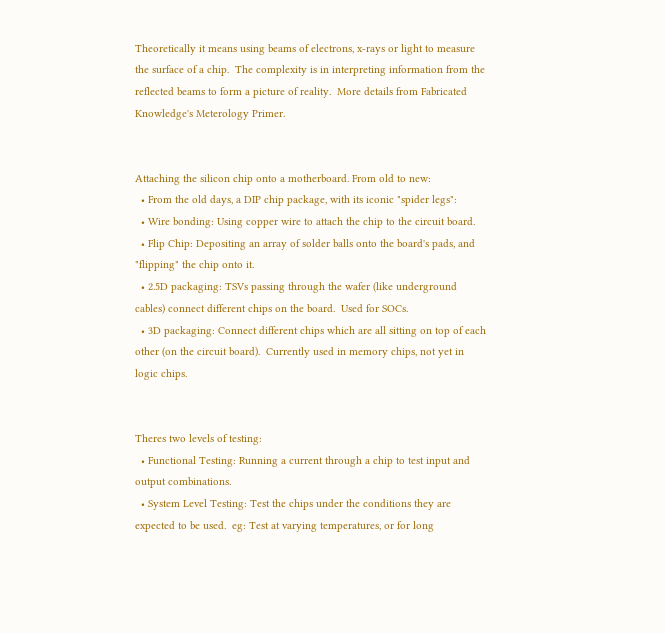Theoretically it means using beams of electrons, x-rays or light to measure the surface of a chip.  The complexity is in interpreting information from the reflected beams to form a picture of reality.  More details from Fabricated Knowledge's Meterology Primer.


Attaching the silicon chip onto a motherboard. From old to new:
  • From the old days, a DIP chip package, with its iconic "spider legs":
  • Wire bonding: Using copper wire to attach the chip to the circuit board.
  • Flip Chip: Depositing an array of solder balls onto the board's pads, and "flipping" the chip onto it.
  • 2.5D packaging: TSVs passing through the wafer (like underground cables) connect different chips on the board.  Used for SOCs.
  • 3D packaging: Connect different chips which are all sitting on top of each other (on the circuit board).  Currently used in memory chips, not yet in logic chips.


Theres two levels of testing:
  • Functional Testing: Running a current through a chip to test input and output combinations.
  • System Level Testing: Test the chips under the conditions they are expected to be used.  eg: Test at varying temperatures, or for long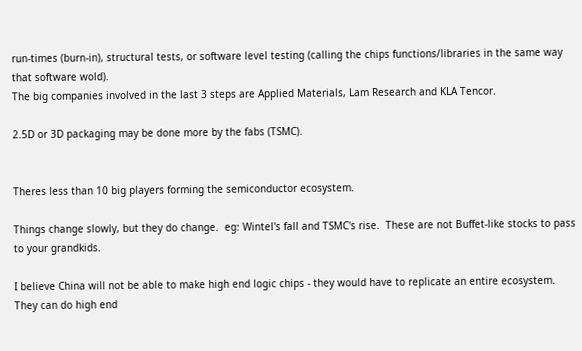run-times (burn-in), structural tests, or software level testing (calling the chips functions/libraries in the same way that software wold).
The big companies involved in the last 3 steps are Applied Materials, Lam Research and KLA Tencor.

2.5D or 3D packaging may be done more by the fabs (TSMC).


Theres less than 10 big players forming the semiconductor ecosystem.

Things change slowly, but they do change.  eg: Wintel's fall and TSMC's rise.  These are not Buffet-like stocks to pass to your grandkids.

I believe China will not be able to make high end logic chips - they would have to replicate an entire ecosystem.  They can do high end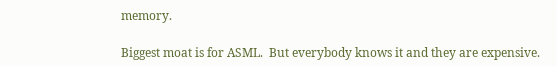memory.

Biggest moat is for ASML.  But everybody knows it and they are expensive.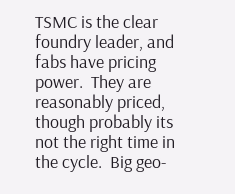TSMC is the clear foundry leader, and fabs have pricing power.  They are reasonably priced, though probably its not the right time in the cycle.  Big geo-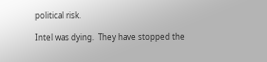political risk.

Intel was dying.  They have stopped the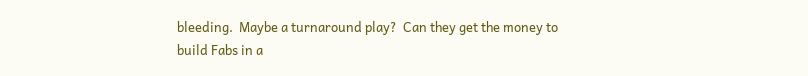bleeding.  Maybe a turnaround play?  Can they get the money to build Fabs in a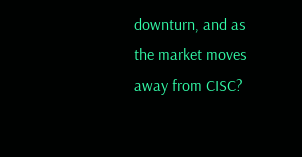downturn, and as the market moves away from CISC?